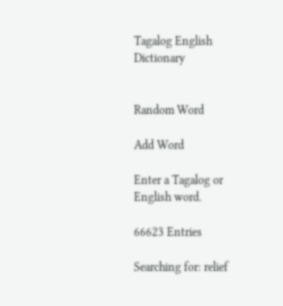Tagalog English Dictionary


Random Word

Add Word

Enter a Tagalog or English word.

66623 Entries

Searching for: relief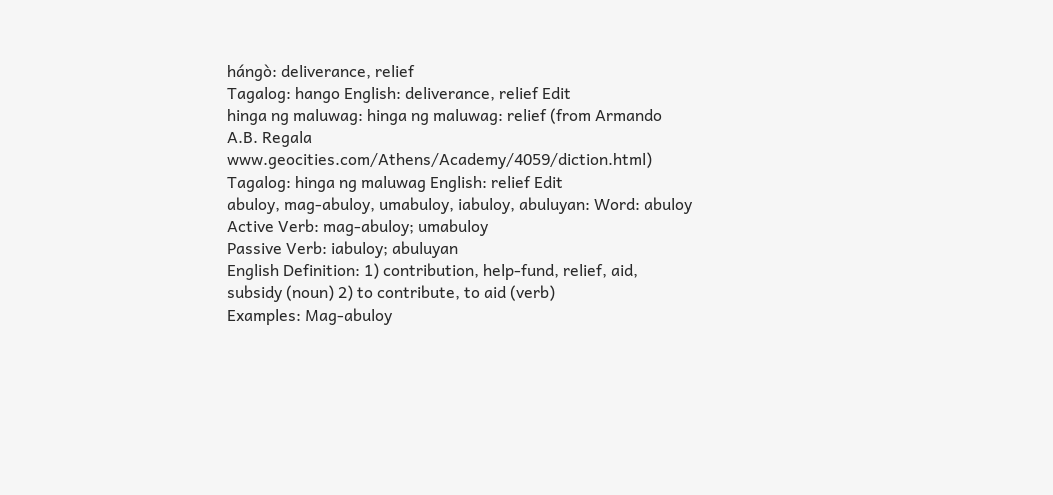hángò: deliverance, relief
Tagalog: hango English: deliverance, relief Edit
hinga ng maluwag: hinga ng maluwag: relief (from Armando A.B. Regala www.geocities.com/Athens/Academy/4059/diction.html)
Tagalog: hinga ng maluwag English: relief Edit
abuloy, mag-abuloy, umabuloy, iabuloy, abuluyan: Word: abuloy
Active Verb: mag-abuloy; umabuloy
Passive Verb: iabuloy; abuluyan
English Definition: 1) contribution, help-fund, relief, aid, subsidy (noun) 2) to contribute, to aid (verb)
Examples: Mag-abuloy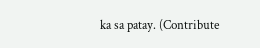ka sa patay. (Contribute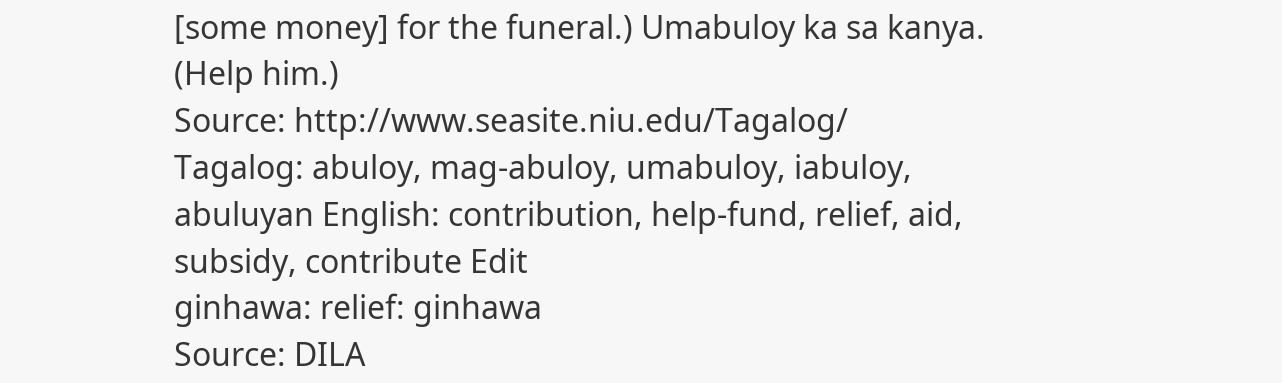[some money] for the funeral.) Umabuloy ka sa kanya. (Help him.)
Source: http://www.seasite.niu.edu/Tagalog/
Tagalog: abuloy, mag-abuloy, umabuloy, iabuloy, abuluyan English: contribution, help-fund, relief, aid, subsidy, contribute Edit
ginhawa: relief: ginhawa
Source: DILA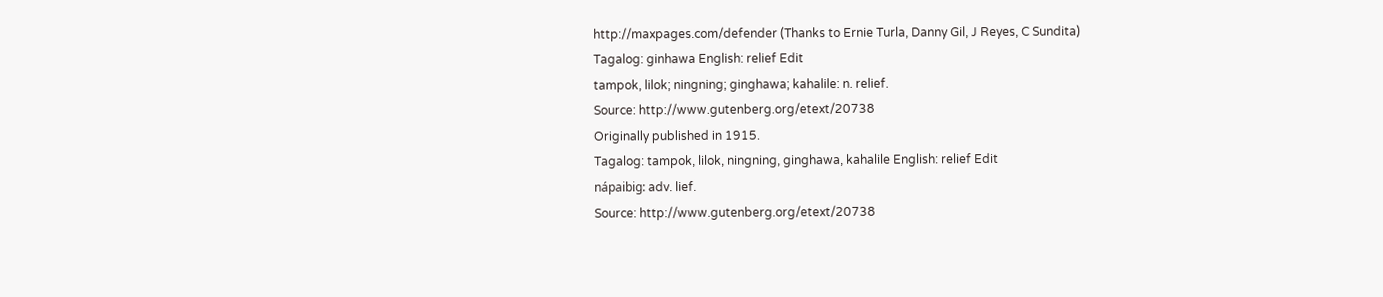http://maxpages.com/defender (Thanks to Ernie Turla, Danny Gil, J Reyes, C Sundita)
Tagalog: ginhawa English: relief Edit
tampok, lilok; ningning; ginghawa; kahalile: n. relief.
Source: http://www.gutenberg.org/etext/20738
Originally published in 1915.
Tagalog: tampok, lilok, ningning, ginghawa, kahalile English: relief Edit
nápaibig: adv. lief.
Source: http://www.gutenberg.org/etext/20738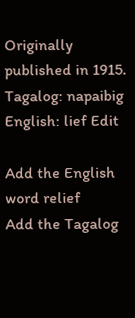Originally published in 1915.
Tagalog: napaibig English: lief Edit

Add the English word relief
Add the Tagalog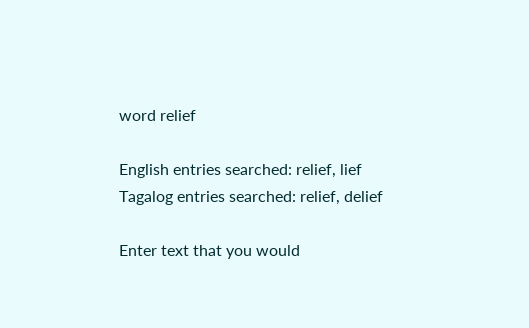word relief

English entries searched: relief, lief
Tagalog entries searched: relief, delief

Enter text that you would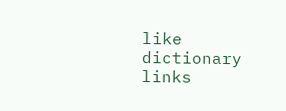like dictionary links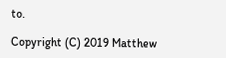to.

Copyright (C) 2019 Matthew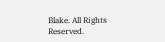Blake. All Rights Reserved.